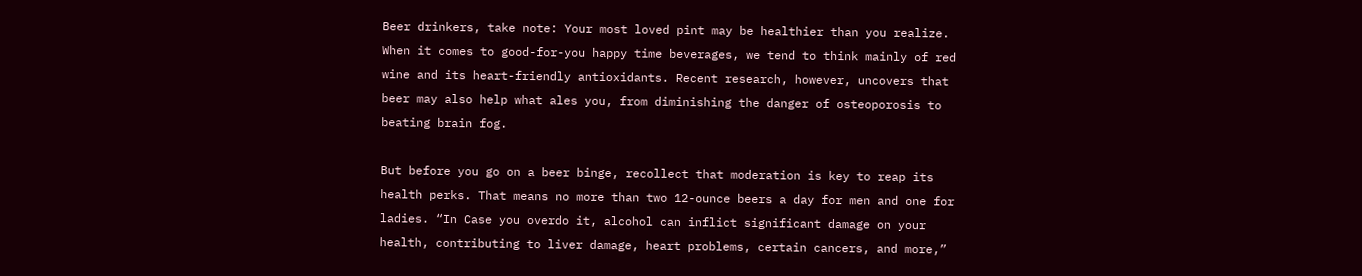Beer drinkers, take note: Your most loved pint may be healthier than you realize. When it comes to good-for-you happy time beverages, we tend to think mainly of red wine and its heart-friendly antioxidants. Recent research, however, uncovers that beer may also help what ales you, from diminishing the danger of osteoporosis to beating brain fog.

But before you go on a beer binge, recollect that moderation is key to reap its health perks. That means no more than two 12-ounce beers a day for men and one for ladies. “In Case you overdo it, alcohol can inflict significant damage on your health, contributing to liver damage, heart problems, certain cancers, and more,”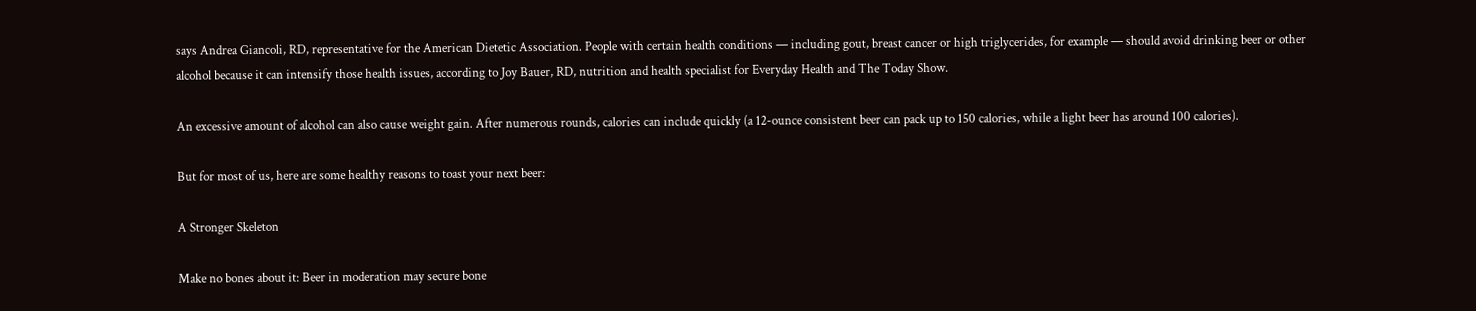says Andrea Giancoli, RD, representative for the American Dietetic Association. People with certain health conditions — including gout, breast cancer or high triglycerides, for example — should avoid drinking beer or other alcohol because it can intensify those health issues, according to Joy Bauer, RD, nutrition and health specialist for Everyday Health and The Today Show.

An excessive amount of alcohol can also cause weight gain. After numerous rounds, calories can include quickly (a 12-ounce consistent beer can pack up to 150 calories, while a light beer has around 100 calories).

But for most of us, here are some healthy reasons to toast your next beer:

A Stronger Skeleton

Make no bones about it: Beer in moderation may secure bone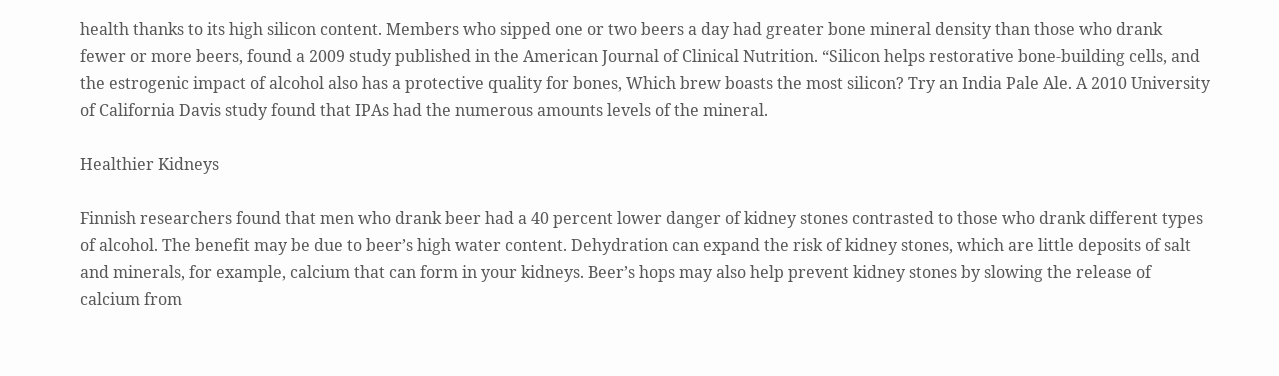health thanks to its high silicon content. Members who sipped one or two beers a day had greater bone mineral density than those who drank fewer or more beers, found a 2009 study published in the American Journal of Clinical Nutrition. “Silicon helps restorative bone-building cells, and the estrogenic impact of alcohol also has a protective quality for bones, Which brew boasts the most silicon? Try an India Pale Ale. A 2010 University of California Davis study found that IPAs had the numerous amounts levels of the mineral.

Healthier Kidneys

Finnish researchers found that men who drank beer had a 40 percent lower danger of kidney stones contrasted to those who drank different types of alcohol. The benefit may be due to beer’s high water content. Dehydration can expand the risk of kidney stones, which are little deposits of salt and minerals, for example, calcium that can form in your kidneys. Beer’s hops may also help prevent kidney stones by slowing the release of calcium from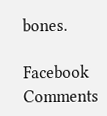bones.

Facebook Comments